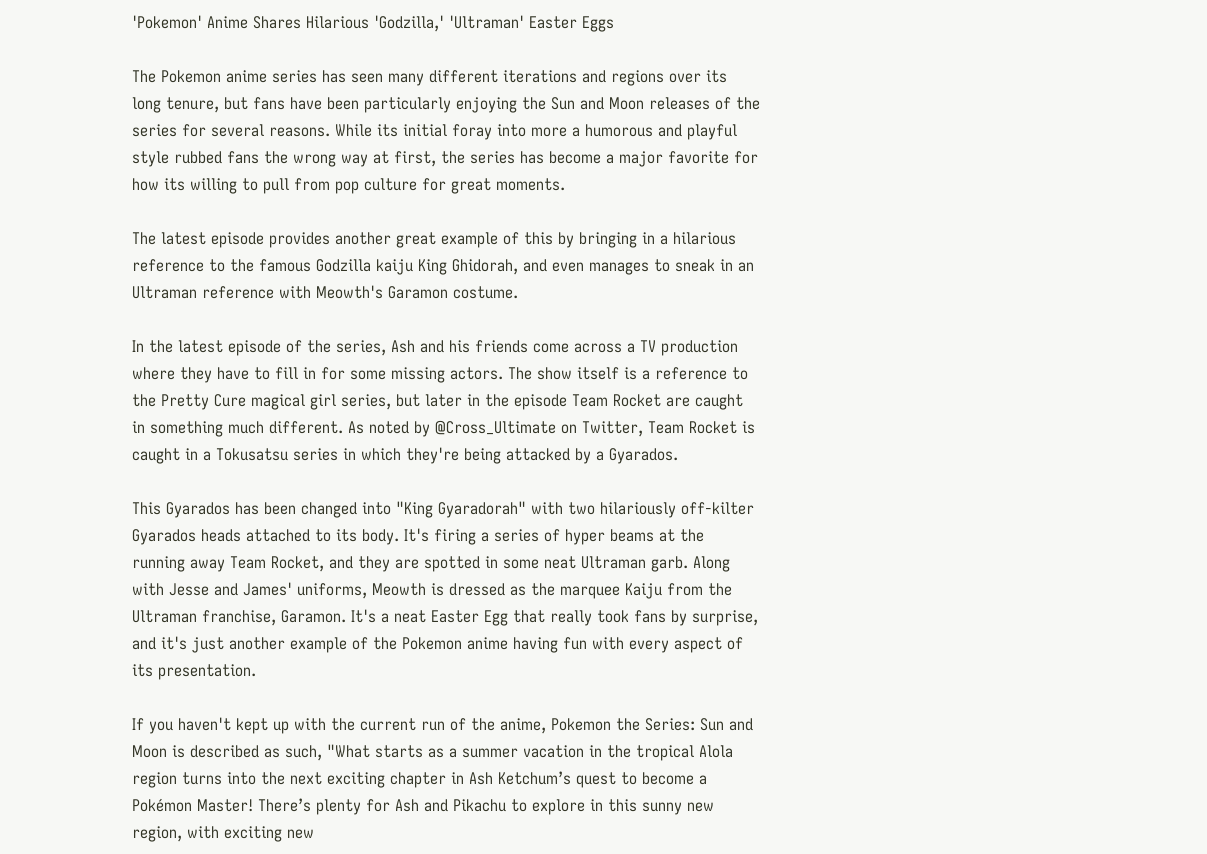'Pokemon' Anime Shares Hilarious 'Godzilla,' 'Ultraman' Easter Eggs

The Pokemon anime series has seen many different iterations and regions over its long tenure, but fans have been particularly enjoying the Sun and Moon releases of the series for several reasons. While its initial foray into more a humorous and playful style rubbed fans the wrong way at first, the series has become a major favorite for how its willing to pull from pop culture for great moments.

The latest episode provides another great example of this by bringing in a hilarious reference to the famous Godzilla kaiju King Ghidorah, and even manages to sneak in an Ultraman reference with Meowth's Garamon costume.

In the latest episode of the series, Ash and his friends come across a TV production where they have to fill in for some missing actors. The show itself is a reference to the Pretty Cure magical girl series, but later in the episode Team Rocket are caught in something much different. As noted by @Cross_Ultimate on Twitter, Team Rocket is caught in a Tokusatsu series in which they're being attacked by a Gyarados.

This Gyarados has been changed into "King Gyaradorah" with two hilariously off-kilter Gyarados heads attached to its body. It's firing a series of hyper beams at the running away Team Rocket, and they are spotted in some neat Ultraman garb. Along with Jesse and James' uniforms, Meowth is dressed as the marquee Kaiju from the Ultraman franchise, Garamon. It's a neat Easter Egg that really took fans by surprise, and it's just another example of the Pokemon anime having fun with every aspect of its presentation.

If you haven't kept up with the current run of the anime, Pokemon the Series: Sun and Moon is described as such, "What starts as a summer vacation in the tropical Alola region turns into the next exciting chapter in Ash Ketchum’s quest to become a Pokémon Master! There’s plenty for Ash and Pikachu to explore in this sunny new region, with exciting new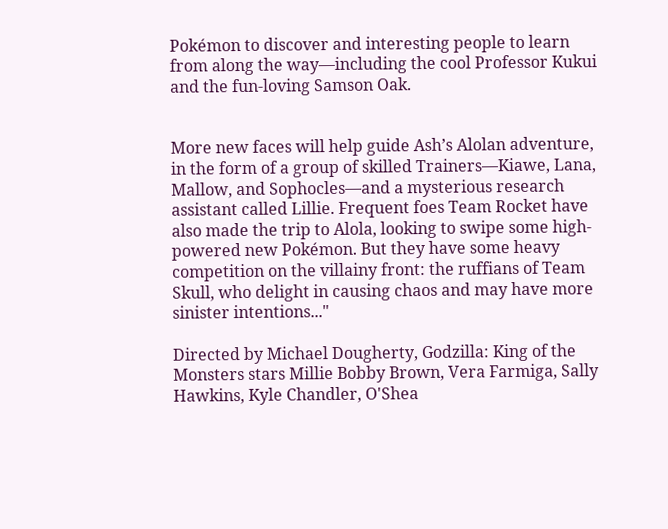Pokémon to discover and interesting people to learn from along the way—including the cool Professor Kukui and the fun-loving Samson Oak.


More new faces will help guide Ash’s Alolan adventure, in the form of a group of skilled Trainers—Kiawe, Lana, Mallow, and Sophocles—and a mysterious research assistant called Lillie. Frequent foes Team Rocket have also made the trip to Alola, looking to swipe some high-powered new Pokémon. But they have some heavy competition on the villainy front: the ruffians of Team Skull, who delight in causing chaos and may have more sinister intentions..."

Directed by Michael Dougherty, Godzilla: King of the Monsters stars Millie Bobby Brown, Vera Farmiga, Sally Hawkins, Kyle Chandler, O'Shea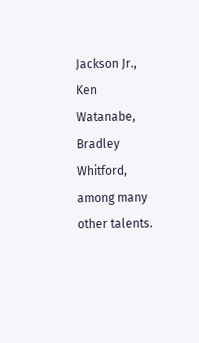Jackson Jr., Ken Watanabe, Bradley Whitford, among many other talents.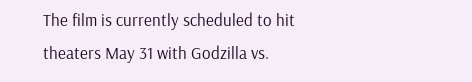The film is currently scheduled to hit theaters May 31 with Godzilla vs.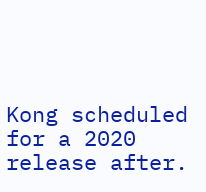Kong scheduled for a 2020 release after.